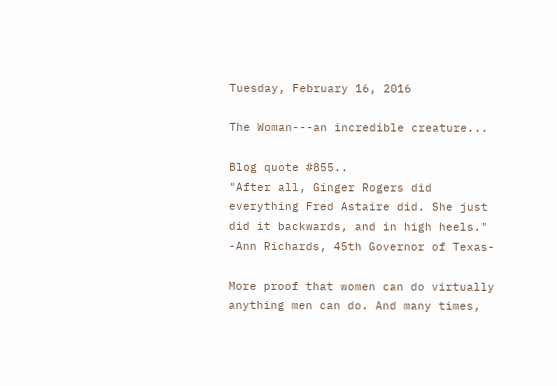Tuesday, February 16, 2016

The Woman---an incredible creature...

Blog quote #855..
"After all, Ginger Rogers did everything Fred Astaire did. She just did it backwards, and in high heels." -Ann Richards, 45th Governor of Texas-

More proof that women can do virtually anything men can do. And many times,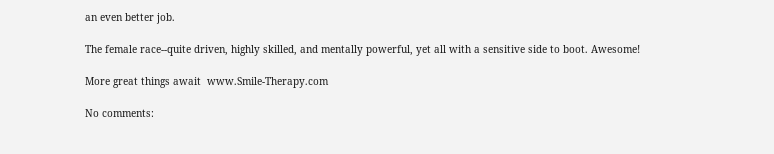an even better job.

The female race--quite driven, highly skilled, and mentally powerful, yet all with a sensitive side to boot. Awesome!

More great things await  www.Smile-Therapy.com

No comments: